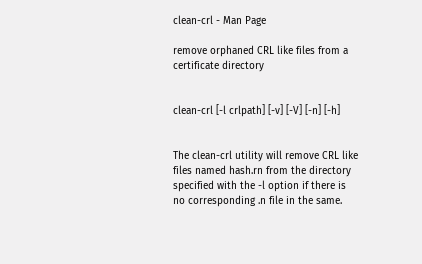clean-crl - Man Page

remove orphaned CRL like files from a certificate directory


clean-crl [-l crlpath] [-v] [-V] [-n] [-h]


The clean-crl utility will remove CRL like files named hash.rn from the directory specified with the -l option if there is no corresponding .n file in the same.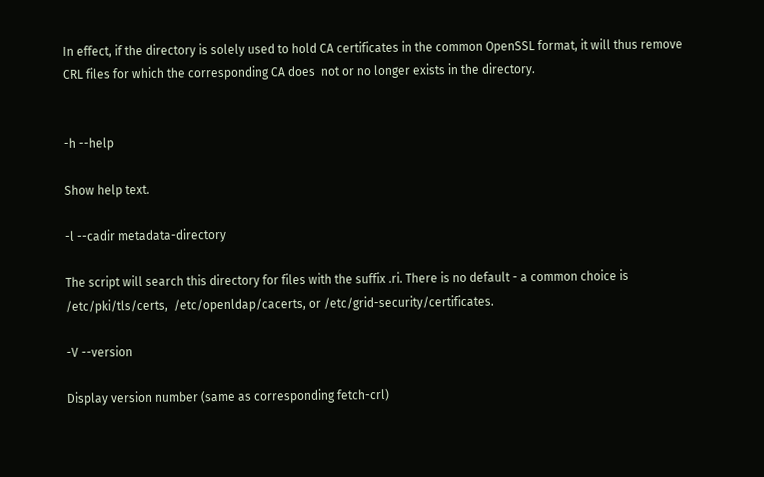In effect, if the directory is solely used to hold CA certificates in the common OpenSSL format, it will thus remove CRL files for which the corresponding CA does  not or no longer exists in the directory.


-h --help

Show help text.

-l --cadir metadata-directory

The script will search this directory for files with the suffix .ri. There is no default - a common choice is /etc/pki/tls/certs,  /etc/openldap/cacerts, or /etc/grid-security/certificates.

-V --version

Display version number (same as corresponding fetch-crl)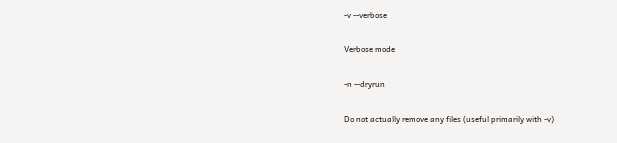-v --verbose

Verbose mode

-n --dryrun

Do not actually remove any files (useful primarily with -v)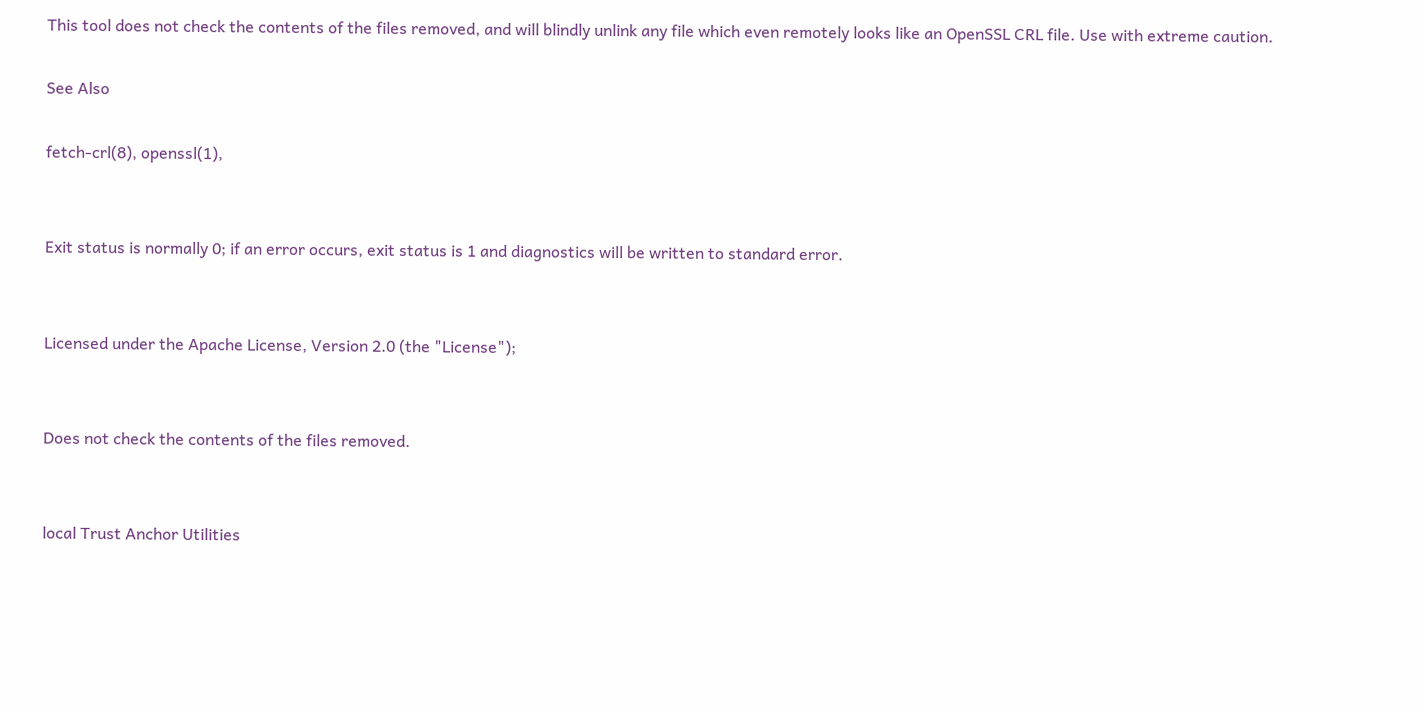This tool does not check the contents of the files removed, and will blindly unlink any file which even remotely looks like an OpenSSL CRL file. Use with extreme caution.

See Also

fetch-crl(8), openssl(1),


Exit status is normally 0; if an error occurs, exit status is 1 and diagnostics will be written to standard error.


Licensed under the Apache License, Version 2.0 (the "License");


Does not check the contents of the files removed.


local Trust Anchor Utilities